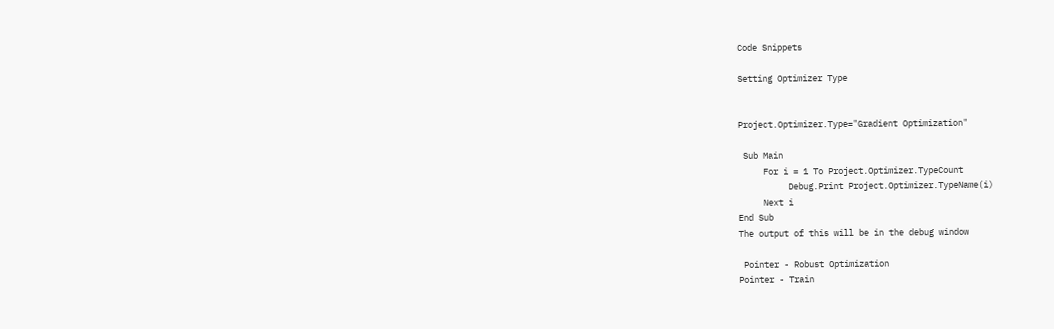Code Snippets

Setting Optimizer Type


Project.Optimizer.Type="Gradient Optimization"

 Sub Main
     For i = 1 To Project.Optimizer.TypeCount
          Debug.Print Project.Optimizer.TypeName(i)
     Next i
End Sub
The output of this will be in the debug window

 Pointer - Robust Optimization
Pointer - Train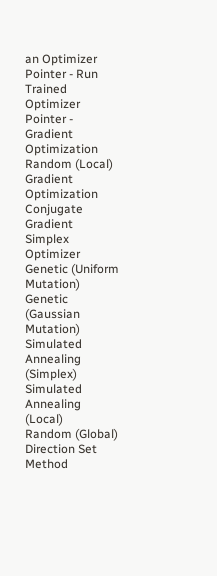an Optimizer
Pointer - Run Trained Optimizer
Pointer - Gradient Optimization
Random (Local)
Gradient Optimization
Conjugate Gradient
Simplex Optimizer
Genetic (Uniform Mutation)
Genetic (Gaussian Mutation)
Simulated Annealing (Simplex)
Simulated Annealing (Local)
Random (Global)
Direction Set Method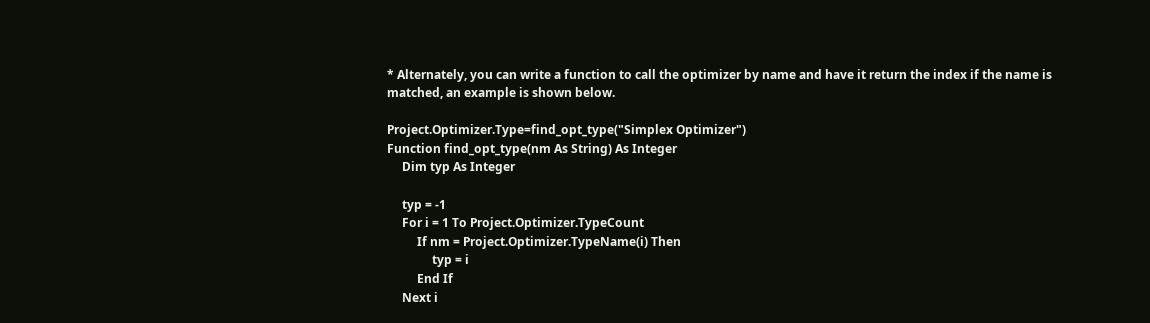* Alternately, you can write a function to call the optimizer by name and have it return the index if the name is matched, an example is shown below.

Project.Optimizer.Type=find_opt_type("Simplex Optimizer")
Function find_opt_type(nm As String) As Integer
     Dim typ As Integer

     typ = -1
     For i = 1 To Project.Optimizer.TypeCount
          If nm = Project.Optimizer.TypeName(i) Then
               typ = i
          End If
     Next i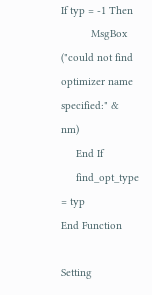If typ = -1 Then
          MsgBox ("could not find optimizer name specified:" & nm)
     End If
     find_opt_type = typ
End Function

Setting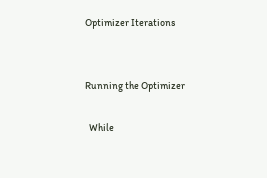Optimizer Iterations


Running the Optimizer

  While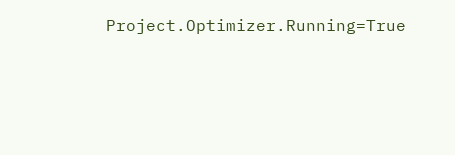Project.Optimizer.Running=True